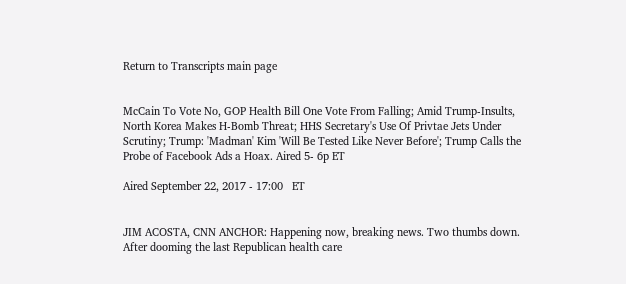Return to Transcripts main page


McCain To Vote No, GOP Health Bill One Vote From Falling; Amid Trump-Insults, North Korea Makes H-Bomb Threat; HHS Secretary's Use Of Privtae Jets Under Scrutiny; Trump: 'Madman' Kim 'Will Be Tested Like Never Before'; Trump Calls the Probe of Facebook Ads a Hoax. Aired 5- 6p ET

Aired September 22, 2017 - 17:00   ET


JIM ACOSTA, CNN ANCHOR: Happening now, breaking news. Two thumbs down. After dooming the last Republican health care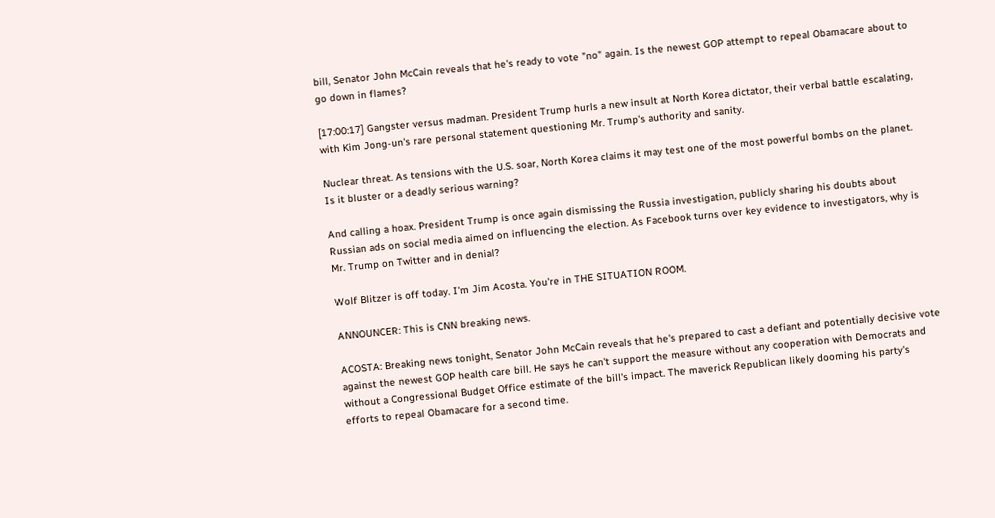bill, Senator John McCain reveals that he's ready to vote "no" again. Is the newest GOP attempt to repeal Obamacare about to go down in flames?

[17:00:17] Gangster versus madman. President Trump hurls a new insult at North Korea dictator, their verbal battle escalating, with Kim Jong-un's rare personal statement questioning Mr. Trump's authority and sanity.

Nuclear threat. As tensions with the U.S. soar, North Korea claims it may test one of the most powerful bombs on the planet. Is it bluster or a deadly serious warning?

And calling a hoax. President Trump is once again dismissing the Russia investigation, publicly sharing his doubts about Russian ads on social media aimed on influencing the election. As Facebook turns over key evidence to investigators, why is Mr. Trump on Twitter and in denial?

Wolf Blitzer is off today. I'm Jim Acosta. You're in THE SITUATION ROOM.

ANNOUNCER: This is CNN breaking news.

ACOSTA: Breaking news tonight, Senator John McCain reveals that he's prepared to cast a defiant and potentially decisive vote against the newest GOP health care bill. He says he can't support the measure without any cooperation with Democrats and without a Congressional Budget Office estimate of the bill's impact. The maverick Republican likely dooming his party's efforts to repeal Obamacare for a second time.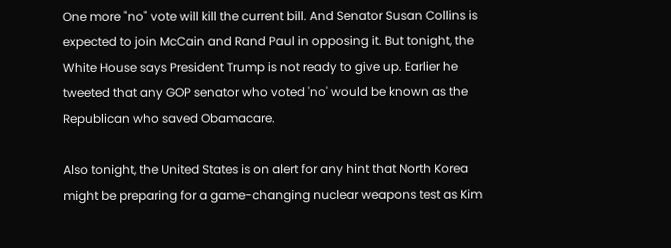One more "no" vote will kill the current bill. And Senator Susan Collins is expected to join McCain and Rand Paul in opposing it. But tonight, the White House says President Trump is not ready to give up. Earlier he tweeted that any GOP senator who voted 'no' would be known as the Republican who saved Obamacare.

Also tonight, the United States is on alert for any hint that North Korea might be preparing for a game-changing nuclear weapons test as Kim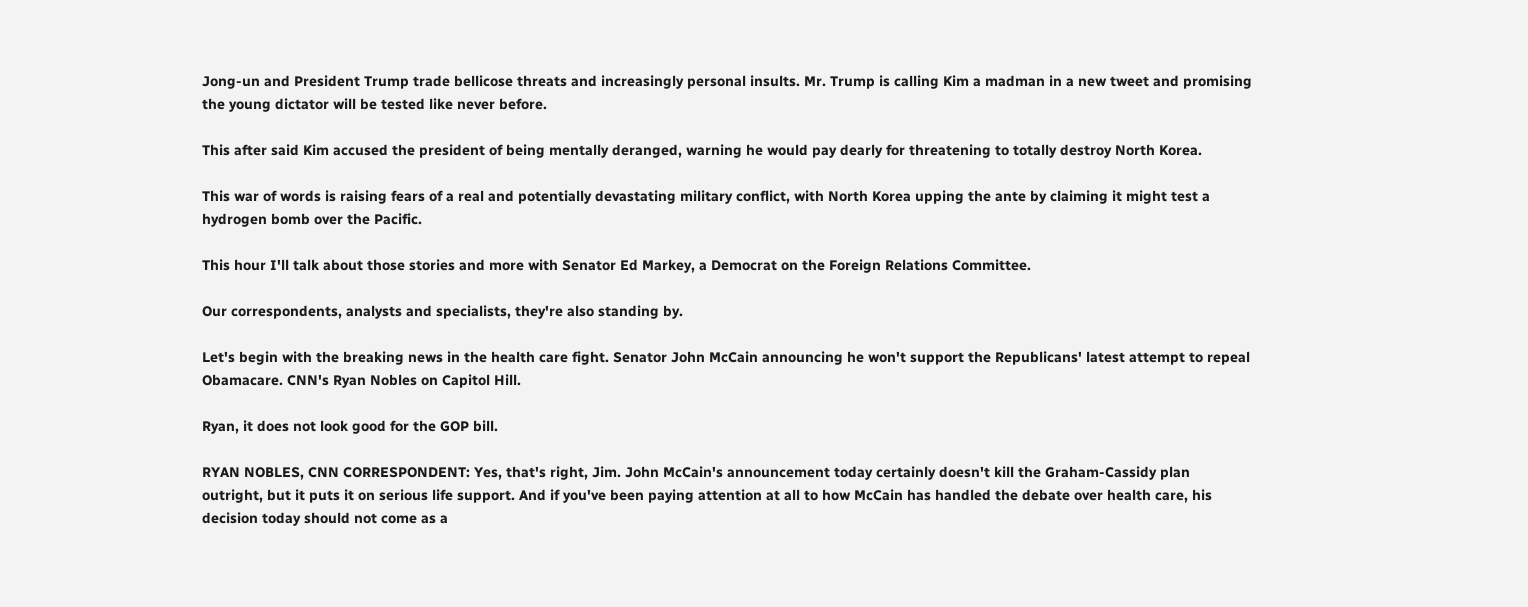Jong-un and President Trump trade bellicose threats and increasingly personal insults. Mr. Trump is calling Kim a madman in a new tweet and promising the young dictator will be tested like never before.

This after said Kim accused the president of being mentally deranged, warning he would pay dearly for threatening to totally destroy North Korea.

This war of words is raising fears of a real and potentially devastating military conflict, with North Korea upping the ante by claiming it might test a hydrogen bomb over the Pacific.

This hour I'll talk about those stories and more with Senator Ed Markey, a Democrat on the Foreign Relations Committee.

Our correspondents, analysts and specialists, they're also standing by.

Let's begin with the breaking news in the health care fight. Senator John McCain announcing he won't support the Republicans' latest attempt to repeal Obamacare. CNN's Ryan Nobles on Capitol Hill.

Ryan, it does not look good for the GOP bill.

RYAN NOBLES, CNN CORRESPONDENT: Yes, that's right, Jim. John McCain's announcement today certainly doesn't kill the Graham-Cassidy plan outright, but it puts it on serious life support. And if you've been paying attention at all to how McCain has handled the debate over health care, his decision today should not come as a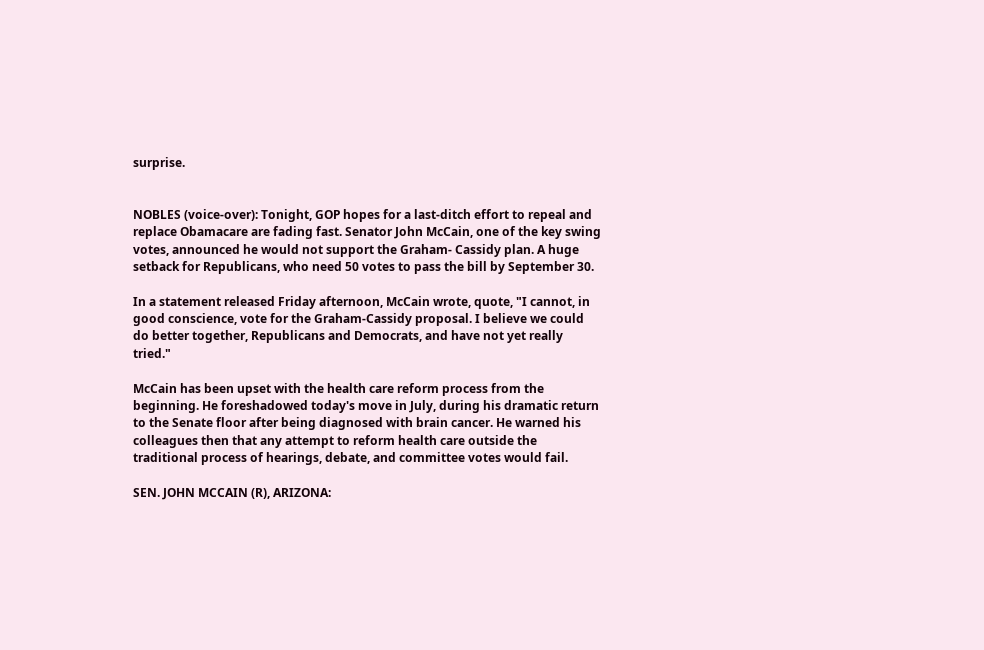surprise.


NOBLES (voice-over): Tonight, GOP hopes for a last-ditch effort to repeal and replace Obamacare are fading fast. Senator John McCain, one of the key swing votes, announced he would not support the Graham- Cassidy plan. A huge setback for Republicans, who need 50 votes to pass the bill by September 30.

In a statement released Friday afternoon, McCain wrote, quote, "I cannot, in good conscience, vote for the Graham-Cassidy proposal. I believe we could do better together, Republicans and Democrats, and have not yet really tried."

McCain has been upset with the health care reform process from the beginning. He foreshadowed today's move in July, during his dramatic return to the Senate floor after being diagnosed with brain cancer. He warned his colleagues then that any attempt to reform health care outside the traditional process of hearings, debate, and committee votes would fail.

SEN. JOHN MCCAIN (R), ARIZONA: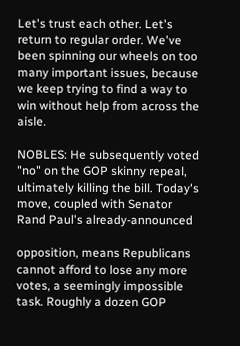Let's trust each other. Let's return to regular order. We've been spinning our wheels on too many important issues, because we keep trying to find a way to win without help from across the aisle.

NOBLES: He subsequently voted "no" on the GOP skinny repeal, ultimately killing the bill. Today's move, coupled with Senator Rand Paul's already-announced

opposition, means Republicans cannot afford to lose any more votes, a seemingly impossible task. Roughly a dozen GOP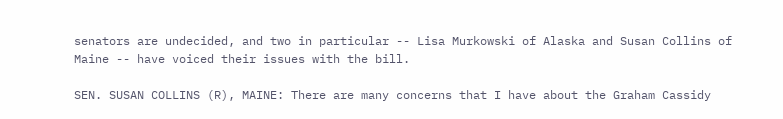senators are undecided, and two in particular -- Lisa Murkowski of Alaska and Susan Collins of Maine -- have voiced their issues with the bill.

SEN. SUSAN COLLINS (R), MAINE: There are many concerns that I have about the Graham Cassidy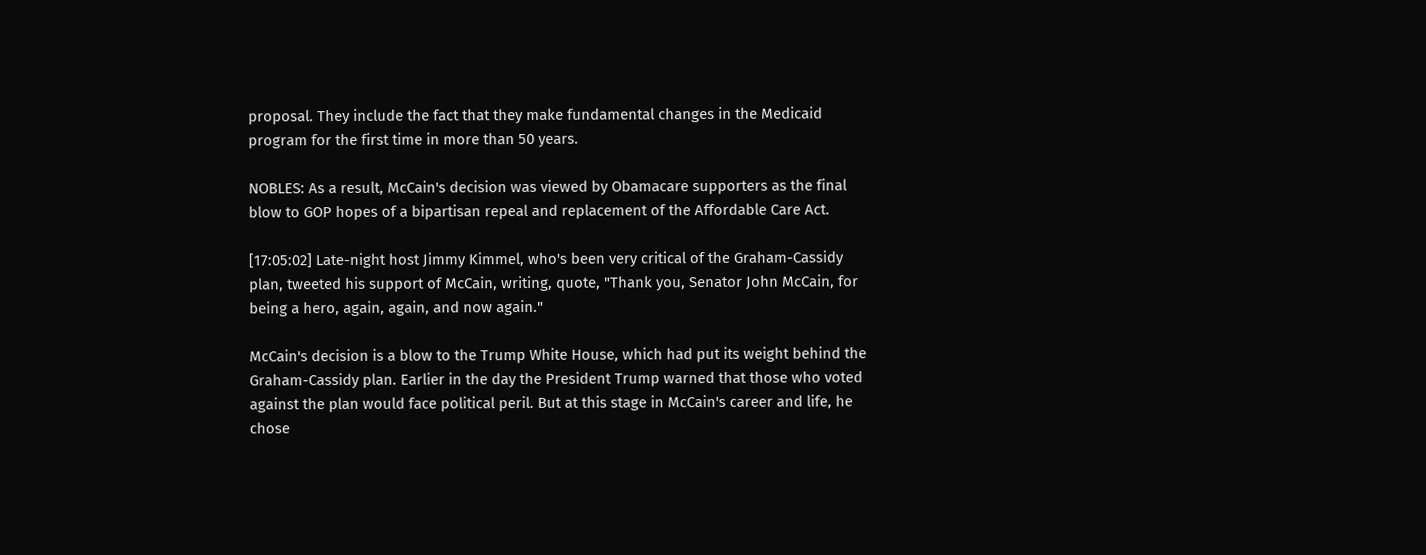proposal. They include the fact that they make fundamental changes in the Medicaid program for the first time in more than 50 years.

NOBLES: As a result, McCain's decision was viewed by Obamacare supporters as the final blow to GOP hopes of a bipartisan repeal and replacement of the Affordable Care Act.

[17:05:02] Late-night host Jimmy Kimmel, who's been very critical of the Graham-Cassidy plan, tweeted his support of McCain, writing, quote, "Thank you, Senator John McCain, for being a hero, again, again, and now again."

McCain's decision is a blow to the Trump White House, which had put its weight behind the Graham-Cassidy plan. Earlier in the day the President Trump warned that those who voted against the plan would face political peril. But at this stage in McCain's career and life, he chose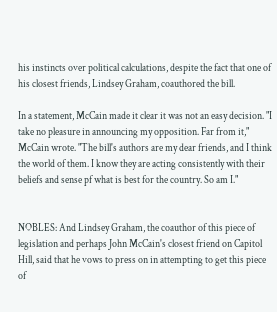his instincts over political calculations, despite the fact that one of his closest friends, Lindsey Graham, coauthored the bill.

In a statement, McCain made it clear it was not an easy decision. "I take no pleasure in announcing my opposition. Far from it," McCain wrote. "The bill's authors are my dear friends, and I think the world of them. I know they are acting consistently with their beliefs and sense pf what is best for the country. So am I."


NOBLES: And Lindsey Graham, the coauthor of this piece of legislation and perhaps John McCain's closest friend on Capitol Hill, said that he vows to press on in attempting to get this piece of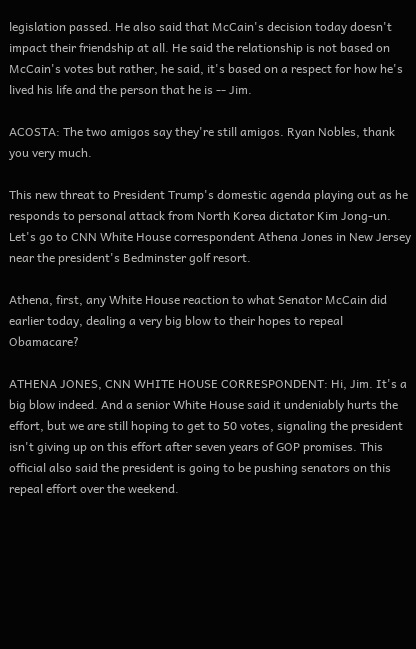legislation passed. He also said that McCain's decision today doesn't impact their friendship at all. He said the relationship is not based on McCain's votes but rather, he said, it's based on a respect for how he's lived his life and the person that he is -- Jim.

ACOSTA: The two amigos say they're still amigos. Ryan Nobles, thank you very much.

This new threat to President Trump's domestic agenda playing out as he responds to personal attack from North Korea dictator Kim Jong-un. Let's go to CNN White House correspondent Athena Jones in New Jersey near the president's Bedminster golf resort.

Athena, first, any White House reaction to what Senator McCain did earlier today, dealing a very big blow to their hopes to repeal Obamacare?

ATHENA JONES, CNN WHITE HOUSE CORRESPONDENT: Hi, Jim. It's a big blow indeed. And a senior White House said it undeniably hurts the effort, but we are still hoping to get to 50 votes, signaling the president isn't giving up on this effort after seven years of GOP promises. This official also said the president is going to be pushing senators on this repeal effort over the weekend.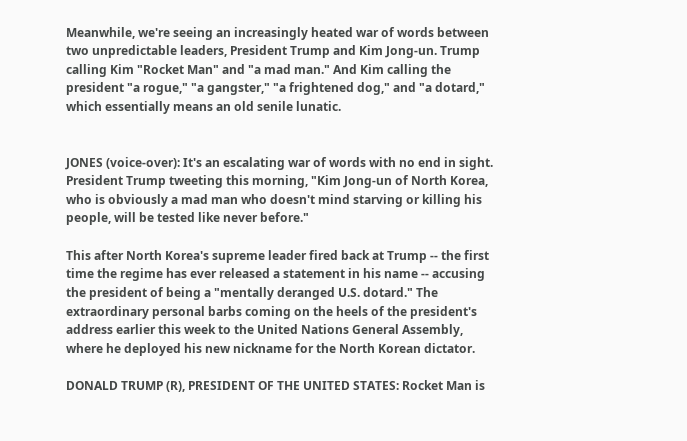Meanwhile, we're seeing an increasingly heated war of words between two unpredictable leaders, President Trump and Kim Jong-un. Trump calling Kim "Rocket Man" and "a mad man." And Kim calling the president "a rogue," "a gangster," "a frightened dog," and "a dotard," which essentially means an old senile lunatic.


JONES (voice-over): It's an escalating war of words with no end in sight. President Trump tweeting this morning, "Kim Jong-un of North Korea, who is obviously a mad man who doesn't mind starving or killing his people, will be tested like never before."

This after North Korea's supreme leader fired back at Trump -- the first time the regime has ever released a statement in his name -- accusing the president of being a "mentally deranged U.S. dotard." The extraordinary personal barbs coming on the heels of the president's address earlier this week to the United Nations General Assembly, where he deployed his new nickname for the North Korean dictator.

DONALD TRUMP (R), PRESIDENT OF THE UNITED STATES: Rocket Man is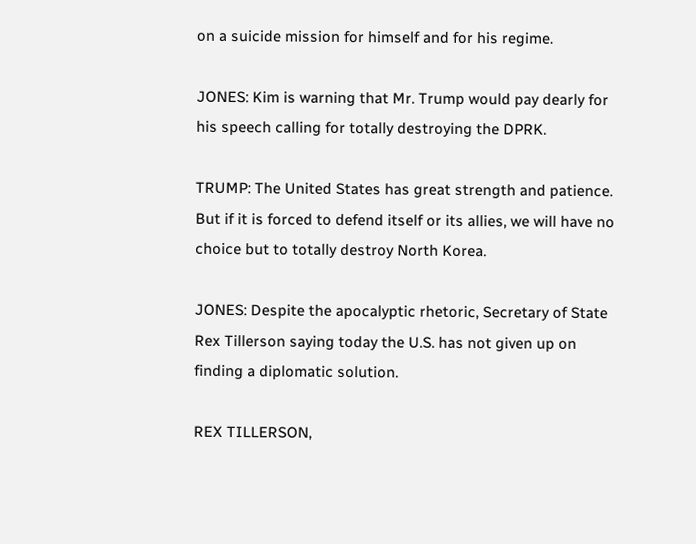on a suicide mission for himself and for his regime.

JONES: Kim is warning that Mr. Trump would pay dearly for his speech calling for totally destroying the DPRK.

TRUMP: The United States has great strength and patience. But if it is forced to defend itself or its allies, we will have no choice but to totally destroy North Korea.

JONES: Despite the apocalyptic rhetoric, Secretary of State Rex Tillerson saying today the U.S. has not given up on finding a diplomatic solution.

REX TILLERSON,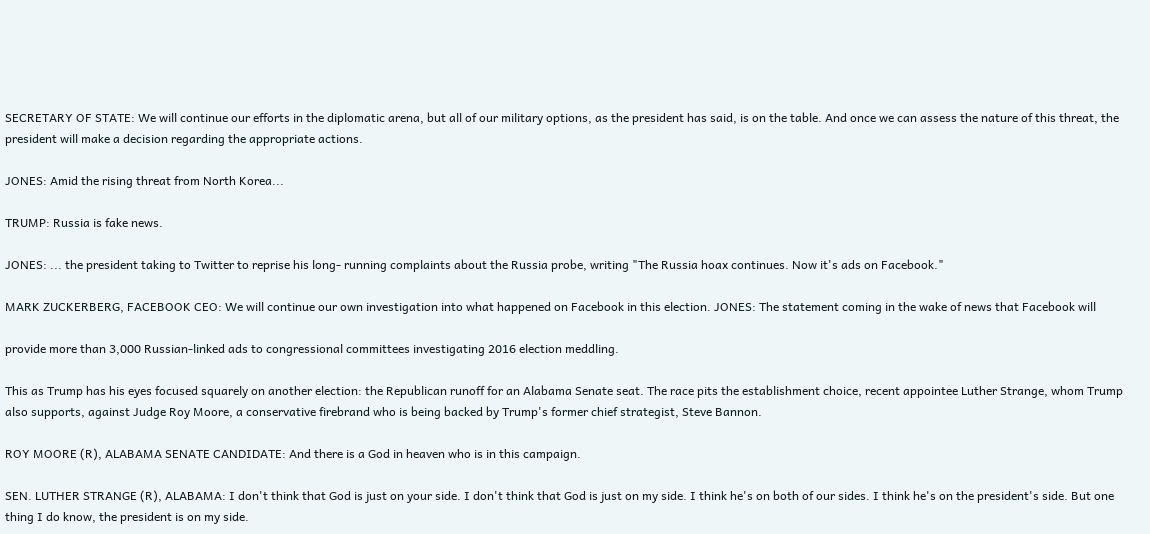SECRETARY OF STATE: We will continue our efforts in the diplomatic arena, but all of our military options, as the president has said, is on the table. And once we can assess the nature of this threat, the president will make a decision regarding the appropriate actions.

JONES: Amid the rising threat from North Korea...

TRUMP: Russia is fake news.

JONES: ... the president taking to Twitter to reprise his long- running complaints about the Russia probe, writing "The Russia hoax continues. Now it's ads on Facebook."

MARK ZUCKERBERG, FACEBOOK CEO: We will continue our own investigation into what happened on Facebook in this election. JONES: The statement coming in the wake of news that Facebook will

provide more than 3,000 Russian-linked ads to congressional committees investigating 2016 election meddling.

This as Trump has his eyes focused squarely on another election: the Republican runoff for an Alabama Senate seat. The race pits the establishment choice, recent appointee Luther Strange, whom Trump also supports, against Judge Roy Moore, a conservative firebrand who is being backed by Trump's former chief strategist, Steve Bannon.

ROY MOORE (R), ALABAMA SENATE CANDIDATE: And there is a God in heaven who is in this campaign.

SEN. LUTHER STRANGE (R), ALABAMA: I don't think that God is just on your side. I don't think that God is just on my side. I think he's on both of our sides. I think he's on the president's side. But one thing I do know, the president is on my side.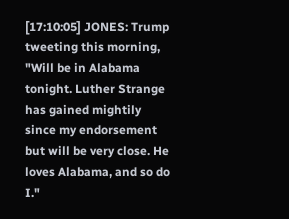[17:10:05] JONES: Trump tweeting this morning, "Will be in Alabama tonight. Luther Strange has gained mightily since my endorsement but will be very close. He loves Alabama, and so do I."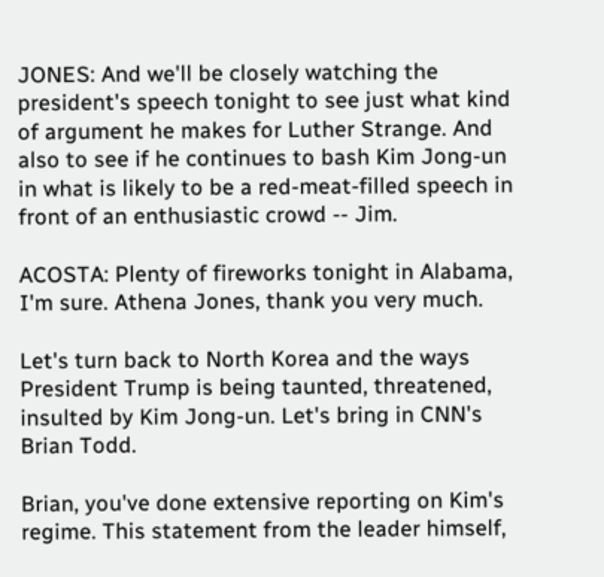JONES: And we'll be closely watching the president's speech tonight to see just what kind of argument he makes for Luther Strange. And also to see if he continues to bash Kim Jong-un in what is likely to be a red-meat-filled speech in front of an enthusiastic crowd -- Jim.

ACOSTA: Plenty of fireworks tonight in Alabama, I'm sure. Athena Jones, thank you very much.

Let's turn back to North Korea and the ways President Trump is being taunted, threatened, insulted by Kim Jong-un. Let's bring in CNN's Brian Todd.

Brian, you've done extensive reporting on Kim's regime. This statement from the leader himself,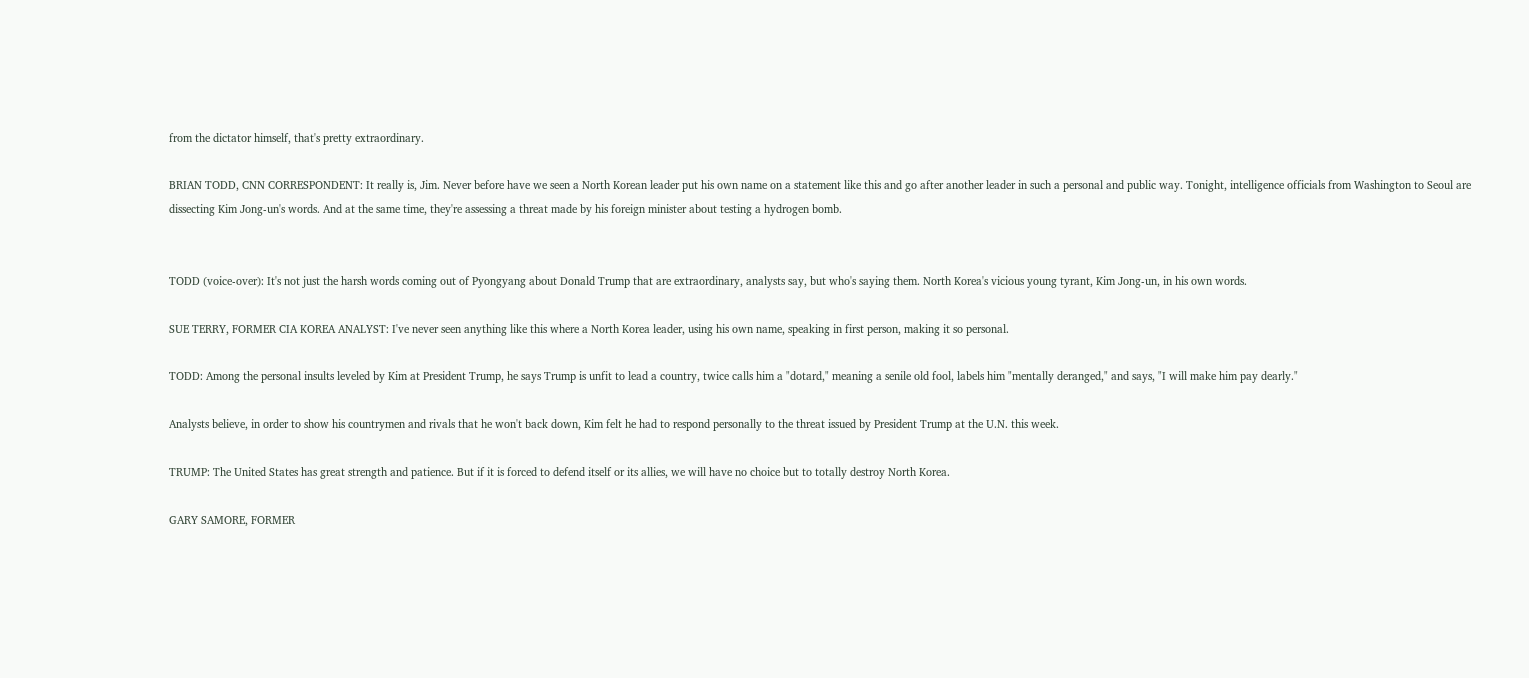from the dictator himself, that's pretty extraordinary.

BRIAN TODD, CNN CORRESPONDENT: It really is, Jim. Never before have we seen a North Korean leader put his own name on a statement like this and go after another leader in such a personal and public way. Tonight, intelligence officials from Washington to Seoul are dissecting Kim Jong-un's words. And at the same time, they're assessing a threat made by his foreign minister about testing a hydrogen bomb.


TODD (voice-over): It's not just the harsh words coming out of Pyongyang about Donald Trump that are extraordinary, analysts say, but who's saying them. North Korea's vicious young tyrant, Kim Jong-un, in his own words.

SUE TERRY, FORMER CIA KOREA ANALYST: I've never seen anything like this where a North Korea leader, using his own name, speaking in first person, making it so personal.

TODD: Among the personal insults leveled by Kim at President Trump, he says Trump is unfit to lead a country, twice calls him a "dotard," meaning a senile old fool, labels him "mentally deranged," and says, "I will make him pay dearly."

Analysts believe, in order to show his countrymen and rivals that he won't back down, Kim felt he had to respond personally to the threat issued by President Trump at the U.N. this week.

TRUMP: The United States has great strength and patience. But if it is forced to defend itself or its allies, we will have no choice but to totally destroy North Korea.

GARY SAMORE, FORMER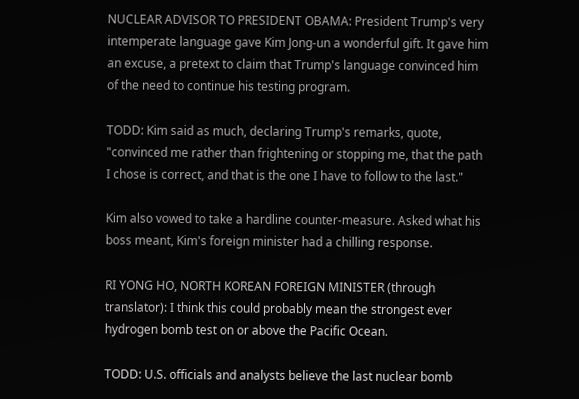NUCLEAR ADVISOR TO PRESIDENT OBAMA: President Trump's very intemperate language gave Kim Jong-un a wonderful gift. It gave him an excuse, a pretext to claim that Trump's language convinced him of the need to continue his testing program.

TODD: Kim said as much, declaring Trump's remarks, quote, "convinced me rather than frightening or stopping me, that the path I chose is correct, and that is the one I have to follow to the last."

Kim also vowed to take a hardline counter-measure. Asked what his boss meant, Kim's foreign minister had a chilling response.

RI YONG HO, NORTH KOREAN FOREIGN MINISTER (through translator): I think this could probably mean the strongest ever hydrogen bomb test on or above the Pacific Ocean.

TODD: U.S. officials and analysts believe the last nuclear bomb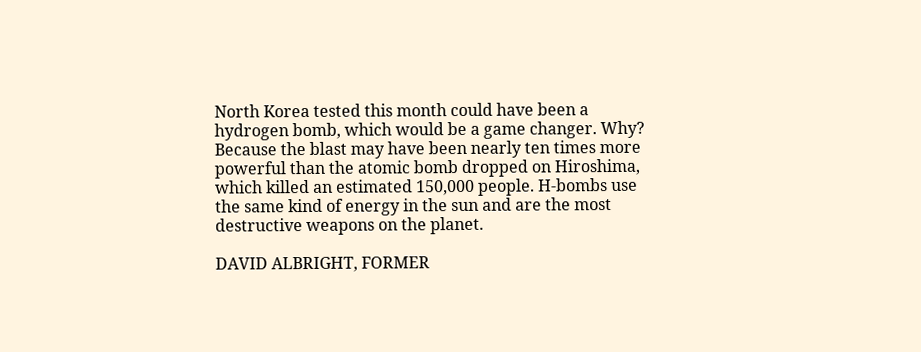North Korea tested this month could have been a hydrogen bomb, which would be a game changer. Why? Because the blast may have been nearly ten times more powerful than the atomic bomb dropped on Hiroshima, which killed an estimated 150,000 people. H-bombs use the same kind of energy in the sun and are the most destructive weapons on the planet.

DAVID ALBRIGHT, FORMER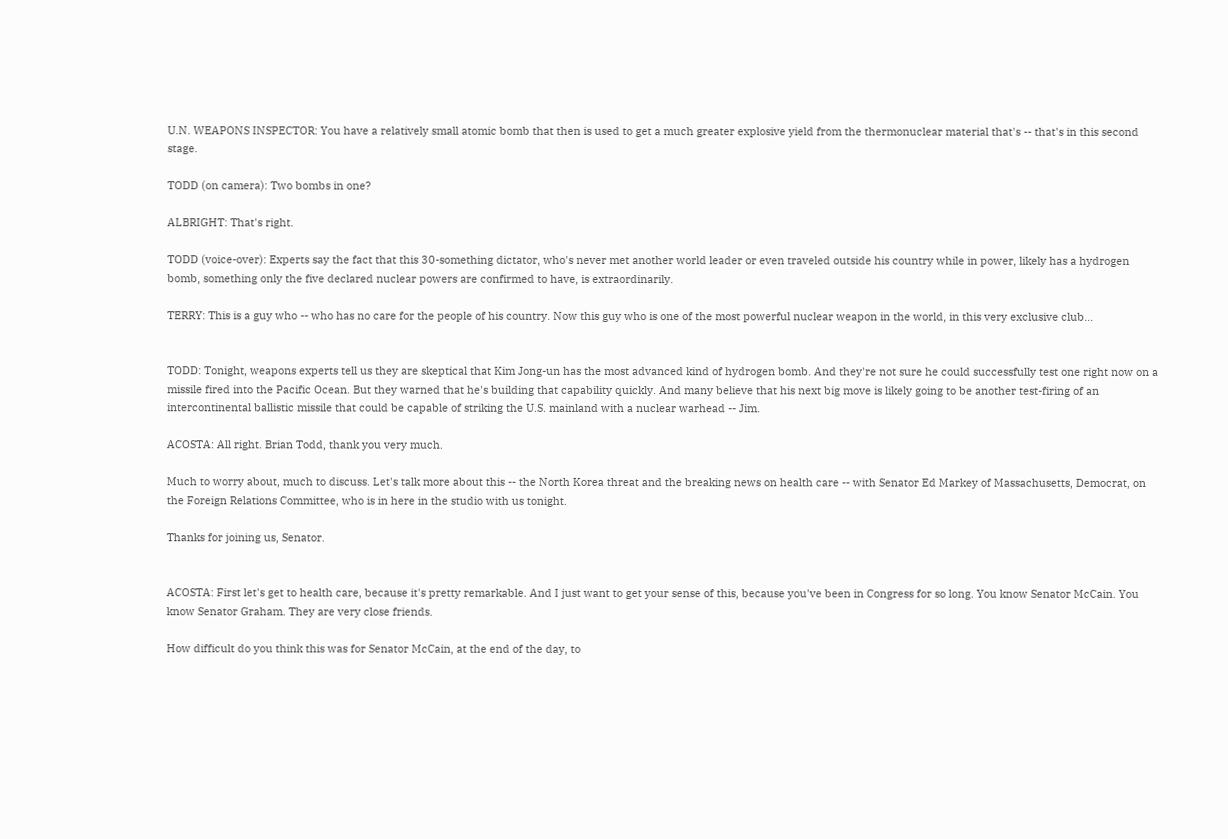U.N. WEAPONS INSPECTOR: You have a relatively small atomic bomb that then is used to get a much greater explosive yield from the thermonuclear material that's -- that's in this second stage.

TODD (on camera): Two bombs in one?

ALBRIGHT: That's right.

TODD (voice-over): Experts say the fact that this 30-something dictator, who's never met another world leader or even traveled outside his country while in power, likely has a hydrogen bomb, something only the five declared nuclear powers are confirmed to have, is extraordinarily.

TERRY: This is a guy who -- who has no care for the people of his country. Now this guy who is one of the most powerful nuclear weapon in the world, in this very exclusive club...


TODD: Tonight, weapons experts tell us they are skeptical that Kim Jong-un has the most advanced kind of hydrogen bomb. And they're not sure he could successfully test one right now on a missile fired into the Pacific Ocean. But they warned that he's building that capability quickly. And many believe that his next big move is likely going to be another test-firing of an intercontinental ballistic missile that could be capable of striking the U.S. mainland with a nuclear warhead -- Jim.

ACOSTA: All right. Brian Todd, thank you very much.

Much to worry about, much to discuss. Let's talk more about this -- the North Korea threat and the breaking news on health care -- with Senator Ed Markey of Massachusetts, Democrat, on the Foreign Relations Committee, who is in here in the studio with us tonight.

Thanks for joining us, Senator.


ACOSTA: First let's get to health care, because it's pretty remarkable. And I just want to get your sense of this, because you've been in Congress for so long. You know Senator McCain. You know Senator Graham. They are very close friends.

How difficult do you think this was for Senator McCain, at the end of the day, to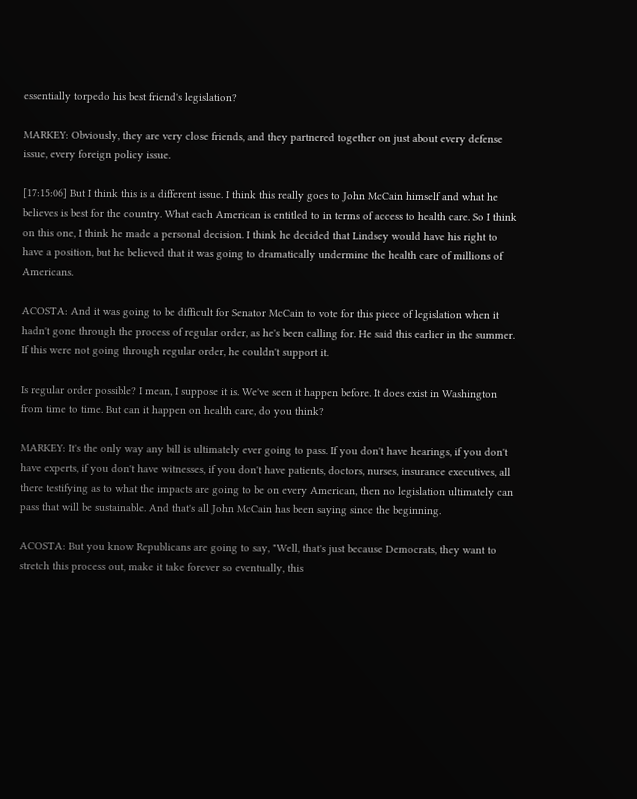essentially torpedo his best friend's legislation?

MARKEY: Obviously, they are very close friends, and they partnered together on just about every defense issue, every foreign policy issue.

[17:15:06] But I think this is a different issue. I think this really goes to John McCain himself and what he believes is best for the country. What each American is entitled to in terms of access to health care. So I think on this one, I think he made a personal decision. I think he decided that Lindsey would have his right to have a position, but he believed that it was going to dramatically undermine the health care of millions of Americans.

ACOSTA: And it was going to be difficult for Senator McCain to vote for this piece of legislation when it hadn't gone through the process of regular order, as he's been calling for. He said this earlier in the summer. If this were not going through regular order, he couldn't support it.

Is regular order possible? I mean, I suppose it is. We've seen it happen before. It does exist in Washington from time to time. But can it happen on health care, do you think?

MARKEY: It's the only way any bill is ultimately ever going to pass. If you don't have hearings, if you don't have experts, if you don't have witnesses, if you don't have patients, doctors, nurses, insurance executives, all there testifying as to what the impacts are going to be on every American, then no legislation ultimately can pass that will be sustainable. And that's all John McCain has been saying since the beginning.

ACOSTA: But you know Republicans are going to say, "Well, that's just because Democrats, they want to stretch this process out, make it take forever so eventually, this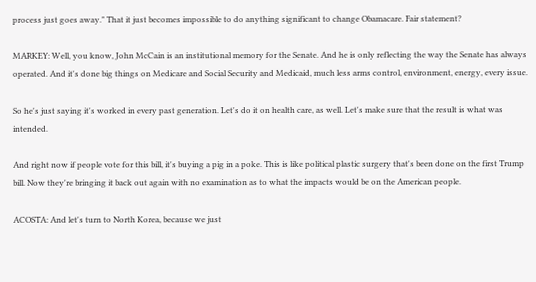process just goes away." That it just becomes impossible to do anything significant to change Obamacare. Fair statement?

MARKEY: Well, you know, John McCain is an institutional memory for the Senate. And he is only reflecting the way the Senate has always operated. And it's done big things on Medicare and Social Security and Medicaid, much less arms control, environment, energy, every issue.

So he's just saying it's worked in every past generation. Let's do it on health care, as well. Let's make sure that the result is what was intended.

And right now if people vote for this bill, it's buying a pig in a poke. This is like political plastic surgery that's been done on the first Trump bill. Now they're bringing it back out again with no examination as to what the impacts would be on the American people.

ACOSTA: And let's turn to North Korea, because we just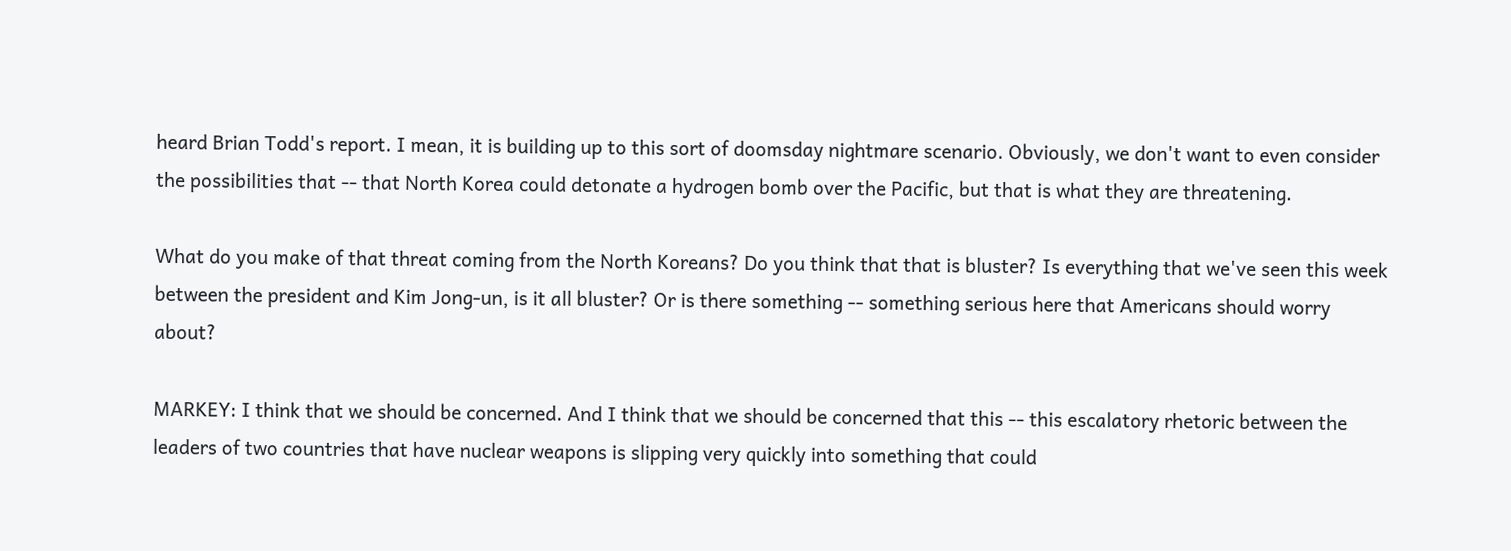heard Brian Todd's report. I mean, it is building up to this sort of doomsday nightmare scenario. Obviously, we don't want to even consider the possibilities that -- that North Korea could detonate a hydrogen bomb over the Pacific, but that is what they are threatening.

What do you make of that threat coming from the North Koreans? Do you think that that is bluster? Is everything that we've seen this week between the president and Kim Jong-un, is it all bluster? Or is there something -- something serious here that Americans should worry about?

MARKEY: I think that we should be concerned. And I think that we should be concerned that this -- this escalatory rhetoric between the leaders of two countries that have nuclear weapons is slipping very quickly into something that could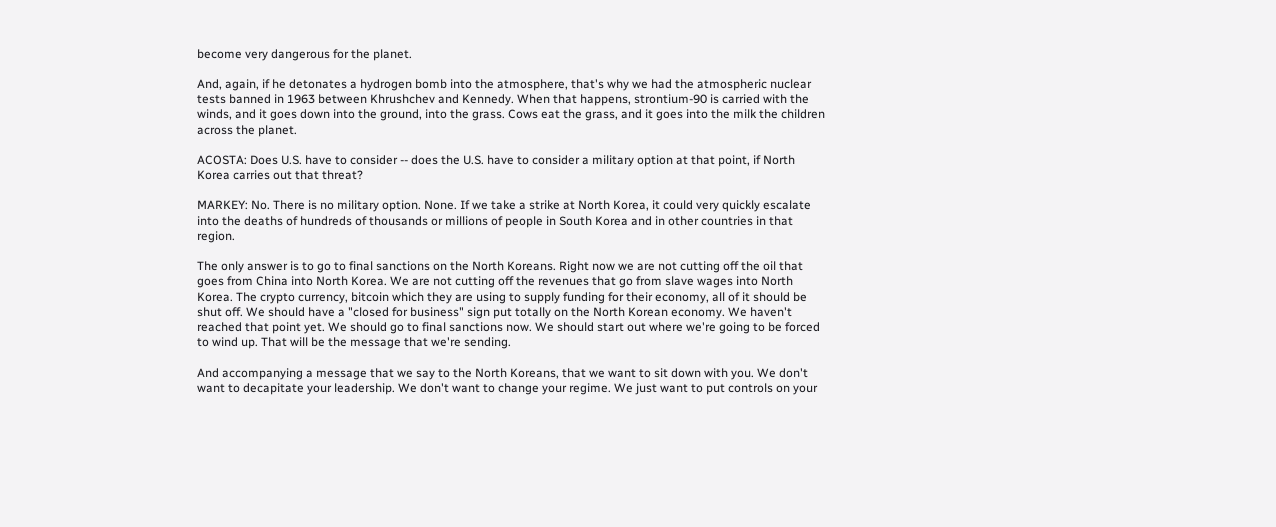become very dangerous for the planet.

And, again, if he detonates a hydrogen bomb into the atmosphere, that's why we had the atmospheric nuclear tests banned in 1963 between Khrushchev and Kennedy. When that happens, strontium-90 is carried with the winds, and it goes down into the ground, into the grass. Cows eat the grass, and it goes into the milk the children across the planet.

ACOSTA: Does U.S. have to consider -- does the U.S. have to consider a military option at that point, if North Korea carries out that threat?

MARKEY: No. There is no military option. None. If we take a strike at North Korea, it could very quickly escalate into the deaths of hundreds of thousands or millions of people in South Korea and in other countries in that region.

The only answer is to go to final sanctions on the North Koreans. Right now we are not cutting off the oil that goes from China into North Korea. We are not cutting off the revenues that go from slave wages into North Korea. The crypto currency, bitcoin which they are using to supply funding for their economy, all of it should be shut off. We should have a "closed for business" sign put totally on the North Korean economy. We haven't reached that point yet. We should go to final sanctions now. We should start out where we're going to be forced to wind up. That will be the message that we're sending.

And accompanying a message that we say to the North Koreans, that we want to sit down with you. We don't want to decapitate your leadership. We don't want to change your regime. We just want to put controls on your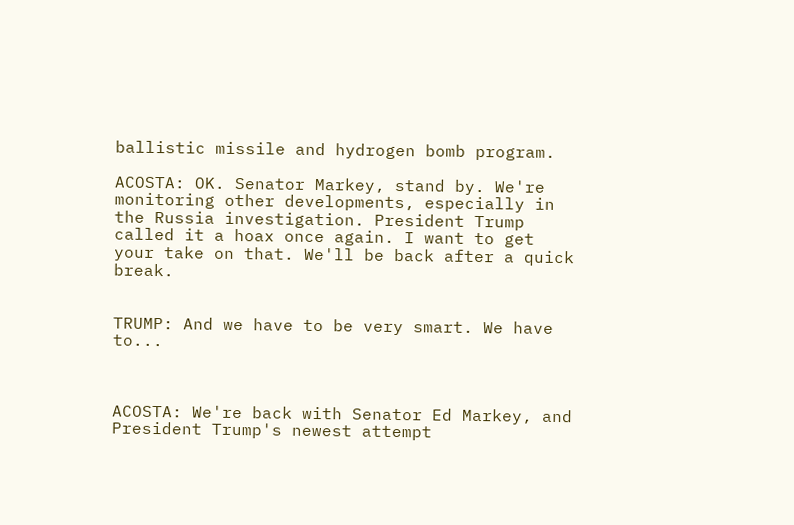ballistic missile and hydrogen bomb program.

ACOSTA: OK. Senator Markey, stand by. We're monitoring other developments, especially in the Russia investigation. President Trump called it a hoax once again. I want to get your take on that. We'll be back after a quick break.


TRUMP: And we have to be very smart. We have to...



ACOSTA: We're back with Senator Ed Markey, and President Trump's newest attempt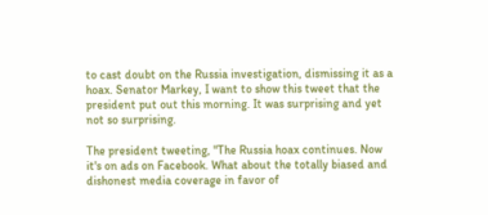to cast doubt on the Russia investigation, dismissing it as a hoax. Senator Markey, I want to show this tweet that the president put out this morning. It was surprising and yet not so surprising.

The president tweeting, "The Russia hoax continues. Now it's on ads on Facebook. What about the totally biased and dishonest media coverage in favor of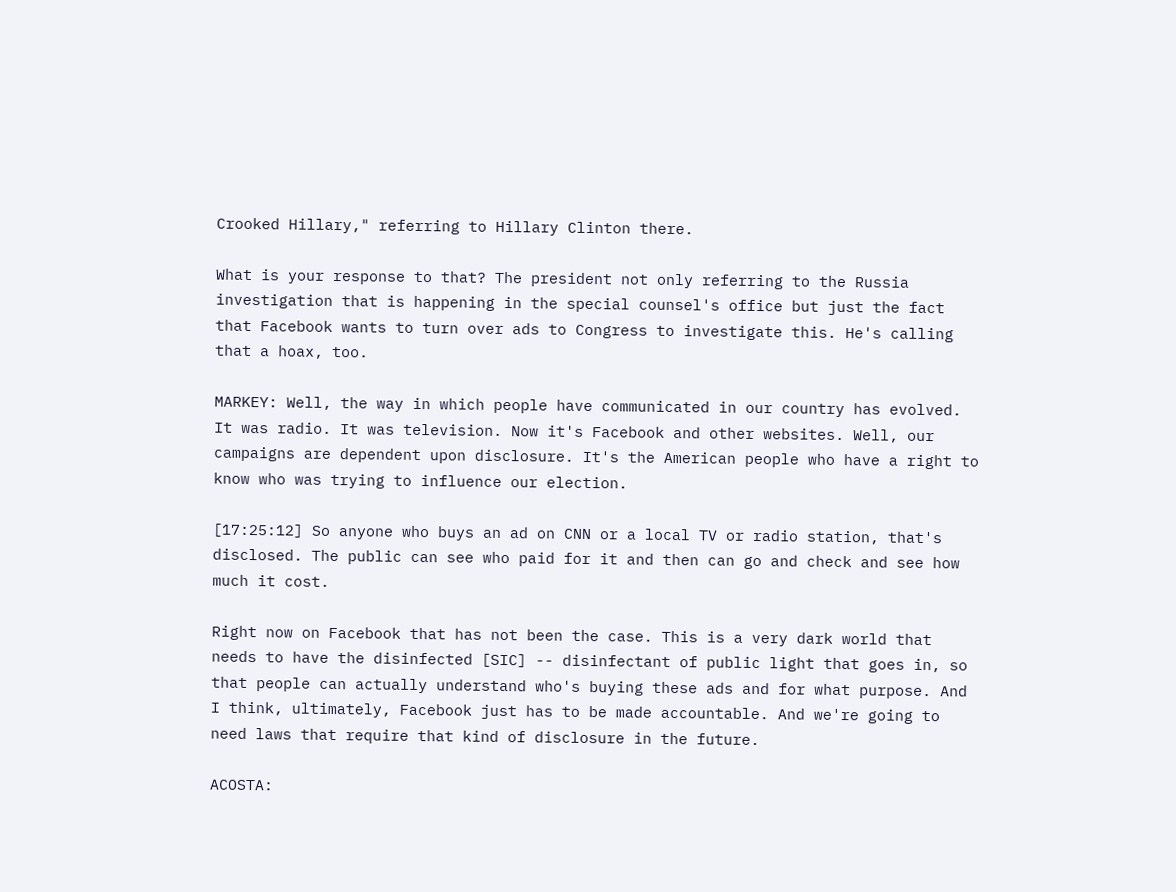Crooked Hillary," referring to Hillary Clinton there.

What is your response to that? The president not only referring to the Russia investigation that is happening in the special counsel's office but just the fact that Facebook wants to turn over ads to Congress to investigate this. He's calling that a hoax, too.

MARKEY: Well, the way in which people have communicated in our country has evolved. It was radio. It was television. Now it's Facebook and other websites. Well, our campaigns are dependent upon disclosure. It's the American people who have a right to know who was trying to influence our election.

[17:25:12] So anyone who buys an ad on CNN or a local TV or radio station, that's disclosed. The public can see who paid for it and then can go and check and see how much it cost.

Right now on Facebook that has not been the case. This is a very dark world that needs to have the disinfected [SIC] -- disinfectant of public light that goes in, so that people can actually understand who's buying these ads and for what purpose. And I think, ultimately, Facebook just has to be made accountable. And we're going to need laws that require that kind of disclosure in the future.

ACOSTA: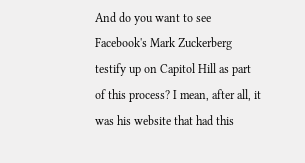And do you want to see Facebook's Mark Zuckerberg testify up on Capitol Hill as part of this process? I mean, after all, it was his website that had this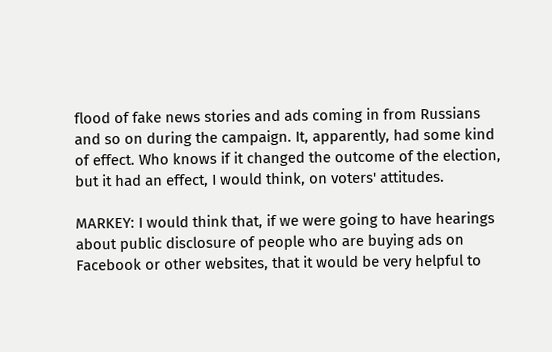flood of fake news stories and ads coming in from Russians and so on during the campaign. It, apparently, had some kind of effect. Who knows if it changed the outcome of the election, but it had an effect, I would think, on voters' attitudes.

MARKEY: I would think that, if we were going to have hearings about public disclosure of people who are buying ads on Facebook or other websites, that it would be very helpful to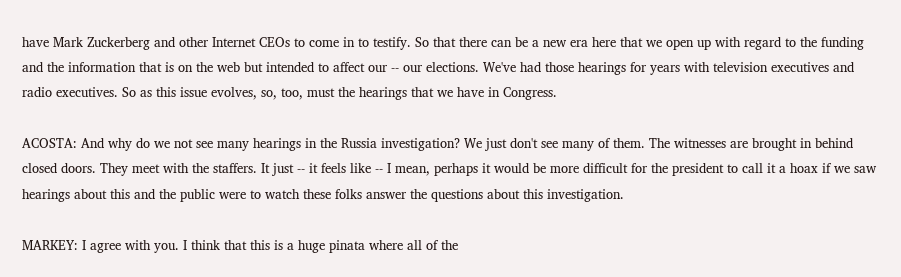have Mark Zuckerberg and other Internet CEOs to come in to testify. So that there can be a new era here that we open up with regard to the funding and the information that is on the web but intended to affect our -- our elections. We've had those hearings for years with television executives and radio executives. So as this issue evolves, so, too, must the hearings that we have in Congress.

ACOSTA: And why do we not see many hearings in the Russia investigation? We just don't see many of them. The witnesses are brought in behind closed doors. They meet with the staffers. It just -- it feels like -- I mean, perhaps it would be more difficult for the president to call it a hoax if we saw hearings about this and the public were to watch these folks answer the questions about this investigation.

MARKEY: I agree with you. I think that this is a huge pinata where all of the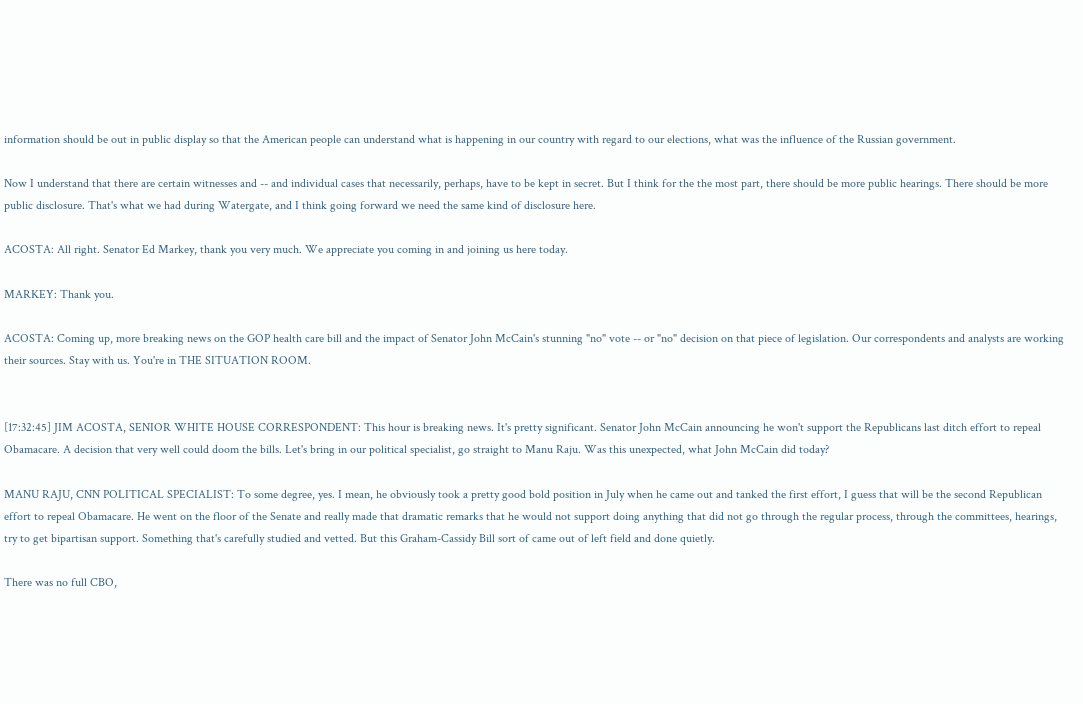information should be out in public display so that the American people can understand what is happening in our country with regard to our elections, what was the influence of the Russian government.

Now I understand that there are certain witnesses and -- and individual cases that necessarily, perhaps, have to be kept in secret. But I think for the the most part, there should be more public hearings. There should be more public disclosure. That's what we had during Watergate, and I think going forward we need the same kind of disclosure here.

ACOSTA: All right. Senator Ed Markey, thank you very much. We appreciate you coming in and joining us here today.

MARKEY: Thank you.

ACOSTA: Coming up, more breaking news on the GOP health care bill and the impact of Senator John McCain's stunning "no" vote -- or "no" decision on that piece of legislation. Our correspondents and analysts are working their sources. Stay with us. You're in THE SITUATION ROOM.


[17:32:45] JIM ACOSTA, SENIOR WHITE HOUSE CORRESPONDENT: This hour is breaking news. It's pretty significant. Senator John McCain announcing he won't support the Republicans last ditch effort to repeal Obamacare. A decision that very well could doom the bills. Let's bring in our political specialist, go straight to Manu Raju. Was this unexpected, what John McCain did today?

MANU RAJU, CNN POLITICAL SPECIALIST: To some degree, yes. I mean, he obviously took a pretty good bold position in July when he came out and tanked the first effort, I guess that will be the second Republican effort to repeal Obamacare. He went on the floor of the Senate and really made that dramatic remarks that he would not support doing anything that did not go through the regular process, through the committees, hearings, try to get bipartisan support. Something that's carefully studied and vetted. But this Graham-Cassidy Bill sort of came out of left field and done quietly.

There was no full CBO,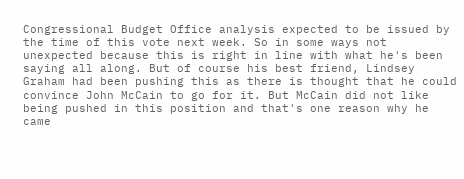Congressional Budget Office analysis expected to be issued by the time of this vote next week. So in some ways not unexpected because this is right in line with what he's been saying all along. But of course his best friend, Lindsey Graham had been pushing this as there is thought that he could convince John McCain to go for it. But McCain did not like being pushed in this position and that's one reason why he came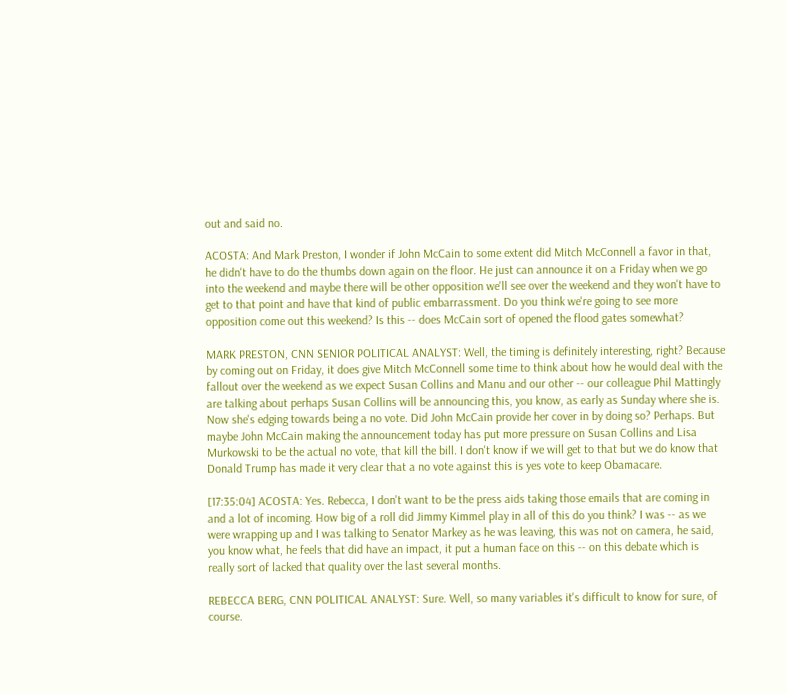out and said no.

ACOSTA: And Mark Preston, I wonder if John McCain to some extent did Mitch McConnell a favor in that, he didn't have to do the thumbs down again on the floor. He just can announce it on a Friday when we go into the weekend and maybe there will be other opposition we'll see over the weekend and they won't have to get to that point and have that kind of public embarrassment. Do you think we're going to see more opposition come out this weekend? Is this -- does McCain sort of opened the flood gates somewhat?

MARK PRESTON, CNN SENIOR POLITICAL ANALYST: Well, the timing is definitely interesting, right? Because by coming out on Friday, it does give Mitch McConnell some time to think about how he would deal with the fallout over the weekend as we expect Susan Collins and Manu and our other -- our colleague Phil Mattingly are talking about perhaps Susan Collins will be announcing this, you know, as early as Sunday where she is. Now she's edging towards being a no vote. Did John McCain provide her cover in by doing so? Perhaps. But maybe John McCain making the announcement today has put more pressure on Susan Collins and Lisa Murkowski to be the actual no vote, that kill the bill. I don't know if we will get to that but we do know that Donald Trump has made it very clear that a no vote against this is yes vote to keep Obamacare.

[17:35:04] ACOSTA: Yes. Rebecca, I don't want to be the press aids taking those emails that are coming in and a lot of incoming. How big of a roll did Jimmy Kimmel play in all of this do you think? I was -- as we were wrapping up and I was talking to Senator Markey as he was leaving, this was not on camera, he said, you know what, he feels that did have an impact, it put a human face on this -- on this debate which is really sort of lacked that quality over the last several months.

REBECCA BERG, CNN POLITICAL ANALYST: Sure. Well, so many variables it's difficult to know for sure, of course.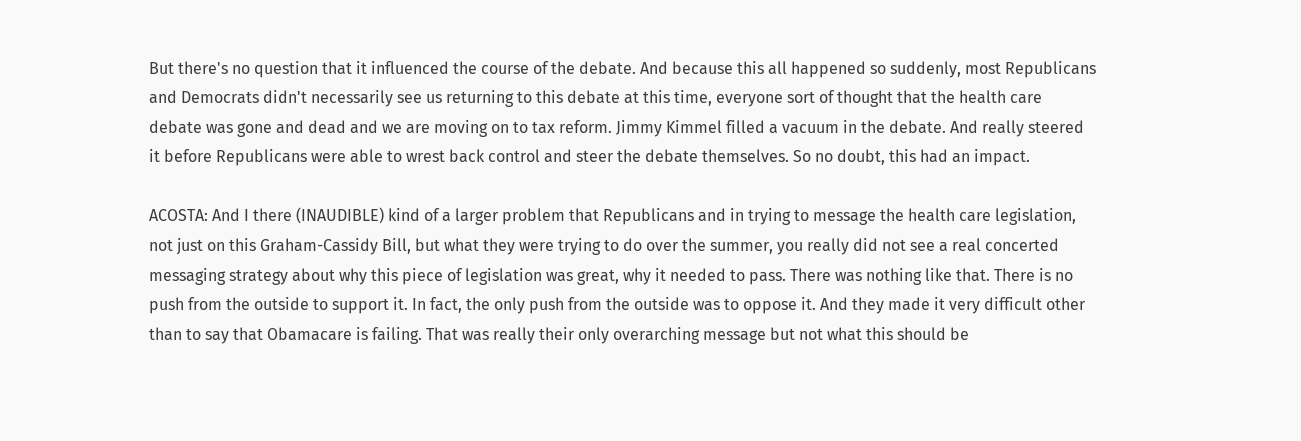But there's no question that it influenced the course of the debate. And because this all happened so suddenly, most Republicans and Democrats didn't necessarily see us returning to this debate at this time, everyone sort of thought that the health care debate was gone and dead and we are moving on to tax reform. Jimmy Kimmel filled a vacuum in the debate. And really steered it before Republicans were able to wrest back control and steer the debate themselves. So no doubt, this had an impact.

ACOSTA: And I there (INAUDIBLE) kind of a larger problem that Republicans and in trying to message the health care legislation, not just on this Graham-Cassidy Bill, but what they were trying to do over the summer, you really did not see a real concerted messaging strategy about why this piece of legislation was great, why it needed to pass. There was nothing like that. There is no push from the outside to support it. In fact, the only push from the outside was to oppose it. And they made it very difficult other than to say that Obamacare is failing. That was really their only overarching message but not what this should be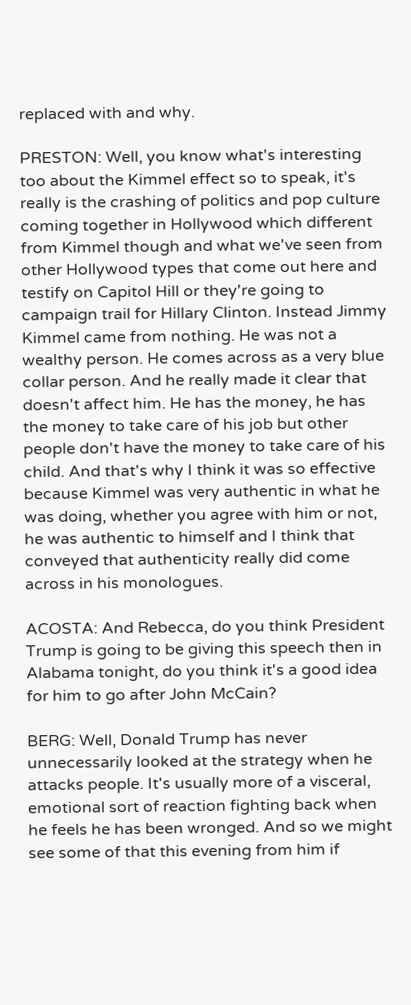replaced with and why.

PRESTON: Well, you know what's interesting too about the Kimmel effect so to speak, it's really is the crashing of politics and pop culture coming together in Hollywood which different from Kimmel though and what we've seen from other Hollywood types that come out here and testify on Capitol Hill or they're going to campaign trail for Hillary Clinton. Instead Jimmy Kimmel came from nothing. He was not a wealthy person. He comes across as a very blue collar person. And he really made it clear that doesn't affect him. He has the money, he has the money to take care of his job but other people don't have the money to take care of his child. And that's why I think it was so effective because Kimmel was very authentic in what he was doing, whether you agree with him or not, he was authentic to himself and I think that conveyed that authenticity really did come across in his monologues.

ACOSTA: And Rebecca, do you think President Trump is going to be giving this speech then in Alabama tonight, do you think it's a good idea for him to go after John McCain?

BERG: Well, Donald Trump has never unnecessarily looked at the strategy when he attacks people. It's usually more of a visceral, emotional sort of reaction fighting back when he feels he has been wronged. And so we might see some of that this evening from him if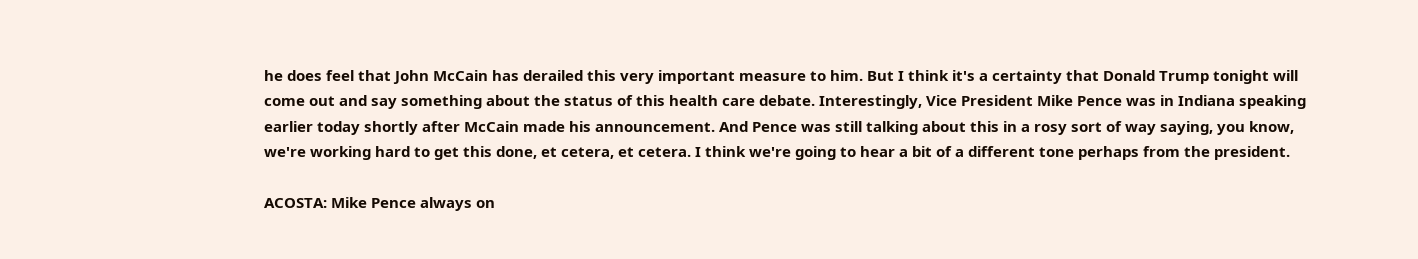he does feel that John McCain has derailed this very important measure to him. But I think it's a certainty that Donald Trump tonight will come out and say something about the status of this health care debate. Interestingly, Vice President Mike Pence was in Indiana speaking earlier today shortly after McCain made his announcement. And Pence was still talking about this in a rosy sort of way saying, you know, we're working hard to get this done, et cetera, et cetera. I think we're going to hear a bit of a different tone perhaps from the president.

ACOSTA: Mike Pence always on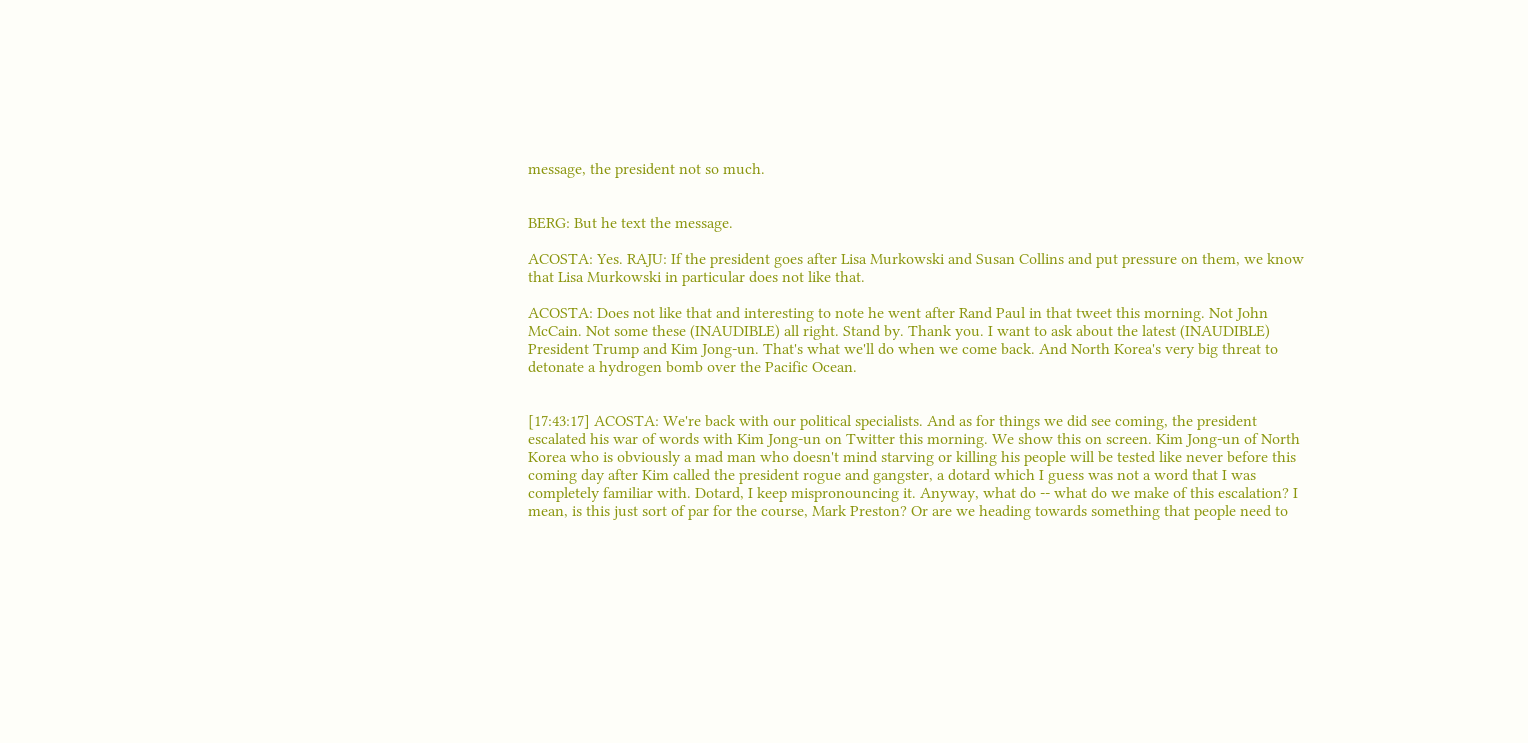message, the president not so much.


BERG: But he text the message.

ACOSTA: Yes. RAJU: If the president goes after Lisa Murkowski and Susan Collins and put pressure on them, we know that Lisa Murkowski in particular does not like that.

ACOSTA: Does not like that and interesting to note he went after Rand Paul in that tweet this morning. Not John McCain. Not some these (INAUDIBLE) all right. Stand by. Thank you. I want to ask about the latest (INAUDIBLE) President Trump and Kim Jong-un. That's what we'll do when we come back. And North Korea's very big threat to detonate a hydrogen bomb over the Pacific Ocean.


[17:43:17] ACOSTA: We're back with our political specialists. And as for things we did see coming, the president escalated his war of words with Kim Jong-un on Twitter this morning. We show this on screen. Kim Jong-un of North Korea who is obviously a mad man who doesn't mind starving or killing his people will be tested like never before this coming day after Kim called the president rogue and gangster, a dotard which I guess was not a word that I was completely familiar with. Dotard, I keep mispronouncing it. Anyway, what do -- what do we make of this escalation? I mean, is this just sort of par for the course, Mark Preston? Or are we heading towards something that people need to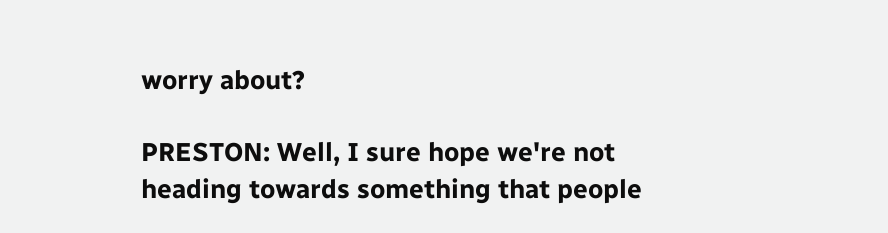worry about?

PRESTON: Well, I sure hope we're not heading towards something that people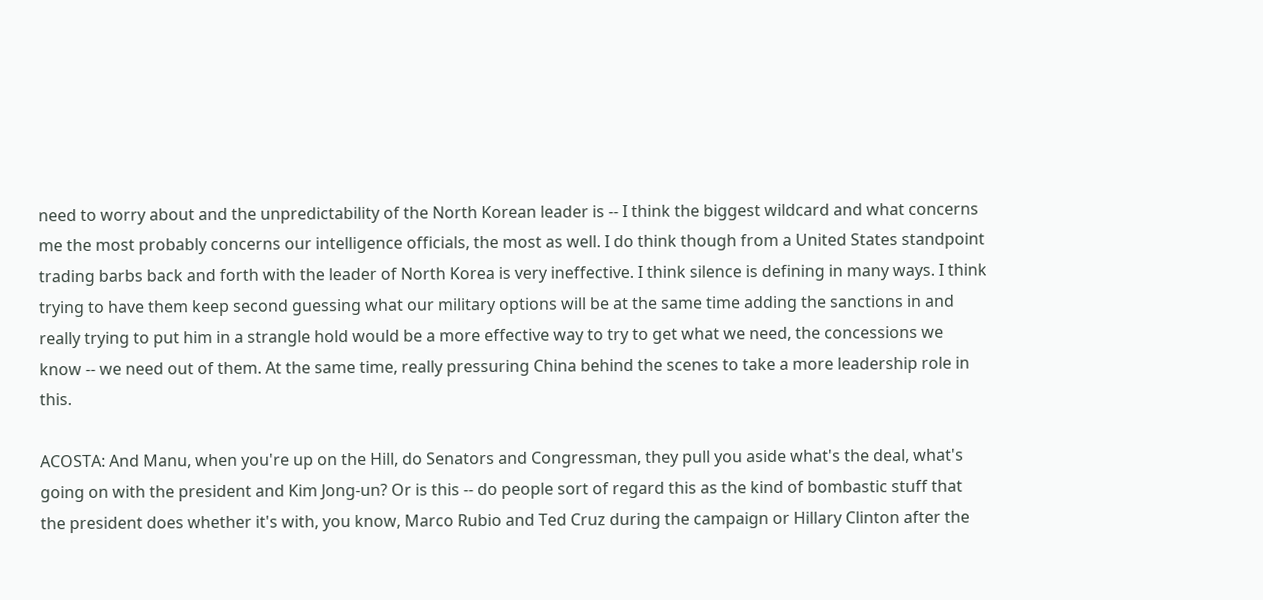need to worry about and the unpredictability of the North Korean leader is -- I think the biggest wildcard and what concerns me the most probably concerns our intelligence officials, the most as well. I do think though from a United States standpoint trading barbs back and forth with the leader of North Korea is very ineffective. I think silence is defining in many ways. I think trying to have them keep second guessing what our military options will be at the same time adding the sanctions in and really trying to put him in a strangle hold would be a more effective way to try to get what we need, the concessions we know -- we need out of them. At the same time, really pressuring China behind the scenes to take a more leadership role in this.

ACOSTA: And Manu, when you're up on the Hill, do Senators and Congressman, they pull you aside what's the deal, what's going on with the president and Kim Jong-un? Or is this -- do people sort of regard this as the kind of bombastic stuff that the president does whether it's with, you know, Marco Rubio and Ted Cruz during the campaign or Hillary Clinton after the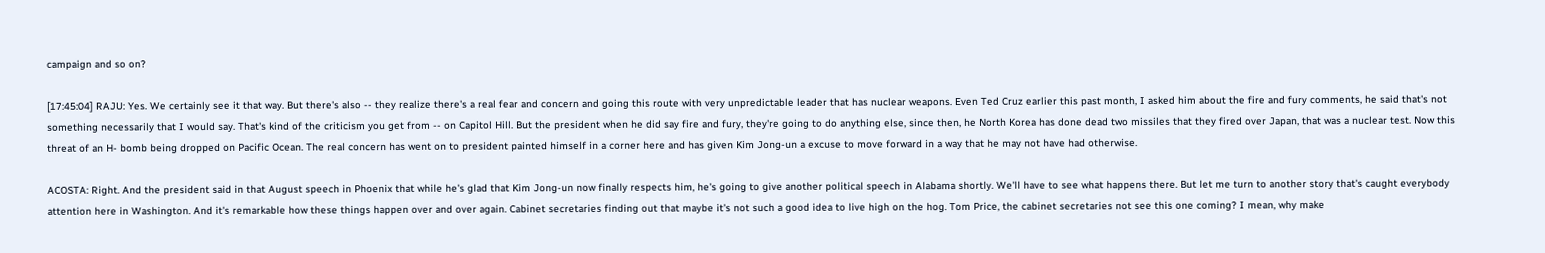campaign and so on?

[17:45:04] RAJU: Yes. We certainly see it that way. But there's also -- they realize there's a real fear and concern and going this route with very unpredictable leader that has nuclear weapons. Even Ted Cruz earlier this past month, I asked him about the fire and fury comments, he said that's not something necessarily that I would say. That's kind of the criticism you get from -- on Capitol Hill. But the president when he did say fire and fury, they're going to do anything else, since then, he North Korea has done dead two missiles that they fired over Japan, that was a nuclear test. Now this threat of an H- bomb being dropped on Pacific Ocean. The real concern has went on to president painted himself in a corner here and has given Kim Jong-un a excuse to move forward in a way that he may not have had otherwise.

ACOSTA: Right. And the president said in that August speech in Phoenix that while he's glad that Kim Jong-un now finally respects him, he's going to give another political speech in Alabama shortly. We'll have to see what happens there. But let me turn to another story that's caught everybody attention here in Washington. And it's remarkable how these things happen over and over again. Cabinet secretaries finding out that maybe it's not such a good idea to live high on the hog. Tom Price, the cabinet secretaries not see this one coming? I mean, why make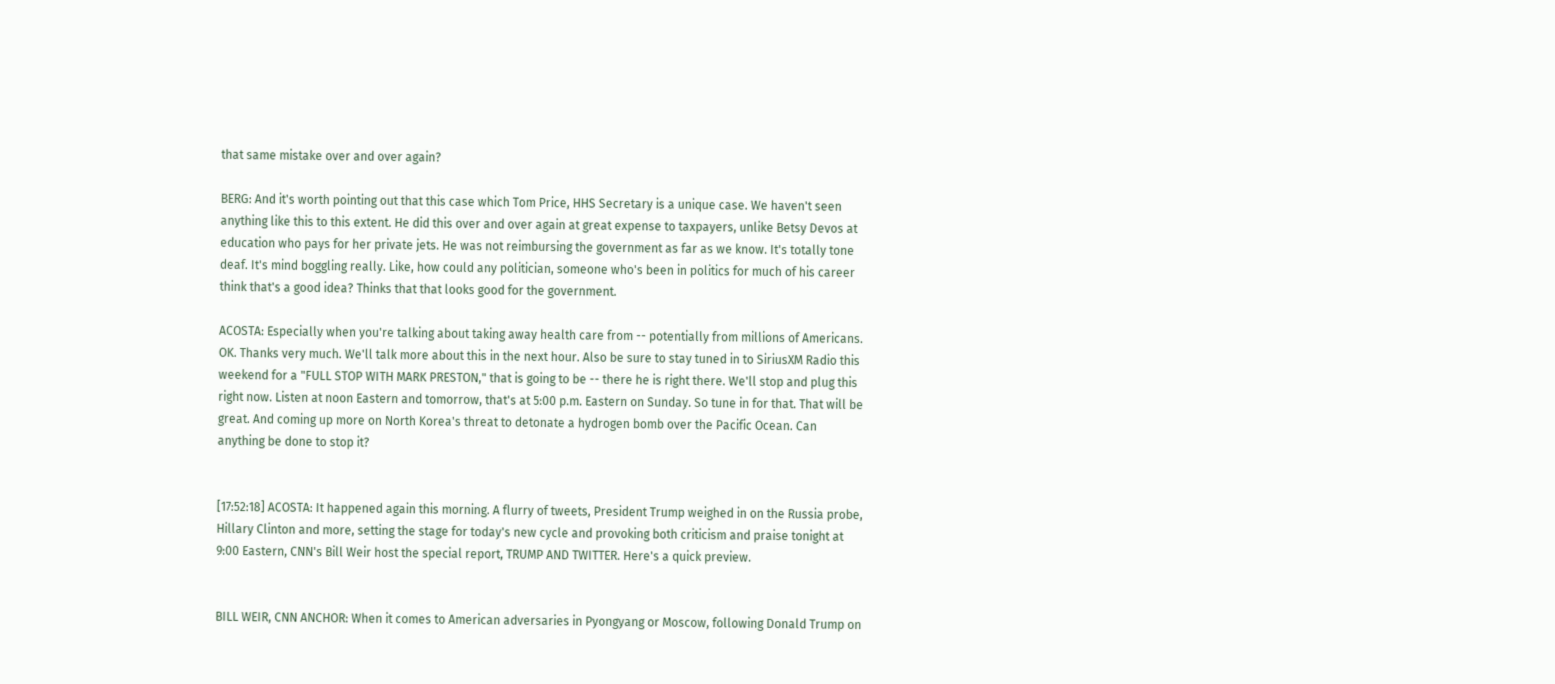that same mistake over and over again?

BERG: And it's worth pointing out that this case which Tom Price, HHS Secretary is a unique case. We haven't seen anything like this to this extent. He did this over and over again at great expense to taxpayers, unlike Betsy Devos at education who pays for her private jets. He was not reimbursing the government as far as we know. It's totally tone deaf. It's mind boggling really. Like, how could any politician, someone who's been in politics for much of his career think that's a good idea? Thinks that that looks good for the government.

ACOSTA: Especially when you're talking about taking away health care from -- potentially from millions of Americans. OK. Thanks very much. We'll talk more about this in the next hour. Also be sure to stay tuned in to SiriusXM Radio this weekend for a "FULL STOP WITH MARK PRESTON," that is going to be -- there he is right there. We'll stop and plug this right now. Listen at noon Eastern and tomorrow, that's at 5:00 p.m. Eastern on Sunday. So tune in for that. That will be great. And coming up more on North Korea's threat to detonate a hydrogen bomb over the Pacific Ocean. Can anything be done to stop it?


[17:52:18] ACOSTA: It happened again this morning. A flurry of tweets, President Trump weighed in on the Russia probe, Hillary Clinton and more, setting the stage for today's new cycle and provoking both criticism and praise tonight at 9:00 Eastern, CNN's Bill Weir host the special report, TRUMP AND TWITTER. Here's a quick preview.


BILL WEIR, CNN ANCHOR: When it comes to American adversaries in Pyongyang or Moscow, following Donald Trump on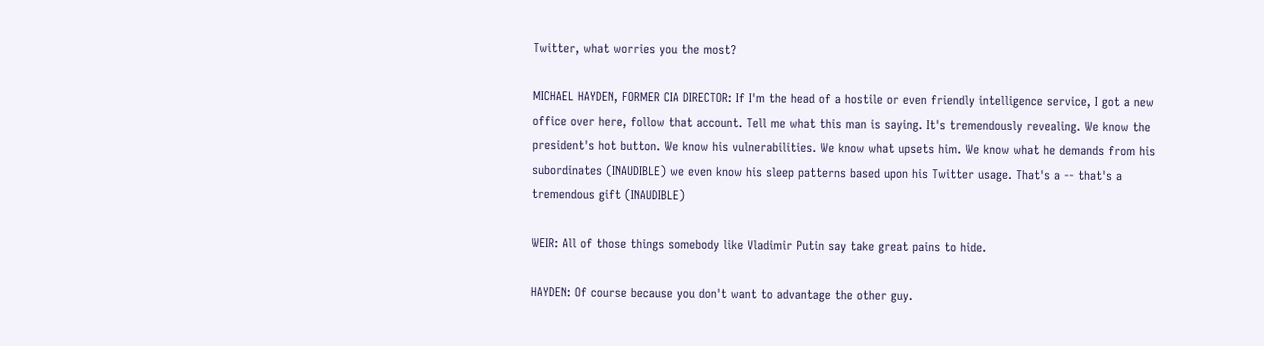Twitter, what worries you the most?

MICHAEL HAYDEN, FORMER CIA DIRECTOR: If I'm the head of a hostile or even friendly intelligence service, I got a new office over here, follow that account. Tell me what this man is saying. It's tremendously revealing. We know the president's hot button. We know his vulnerabilities. We know what upsets him. We know what he demands from his subordinates (INAUDIBLE) we even know his sleep patterns based upon his Twitter usage. That's a -- that's a tremendous gift (INAUDIBLE)

WEIR: All of those things somebody like Vladimir Putin say take great pains to hide.

HAYDEN: Of course because you don't want to advantage the other guy.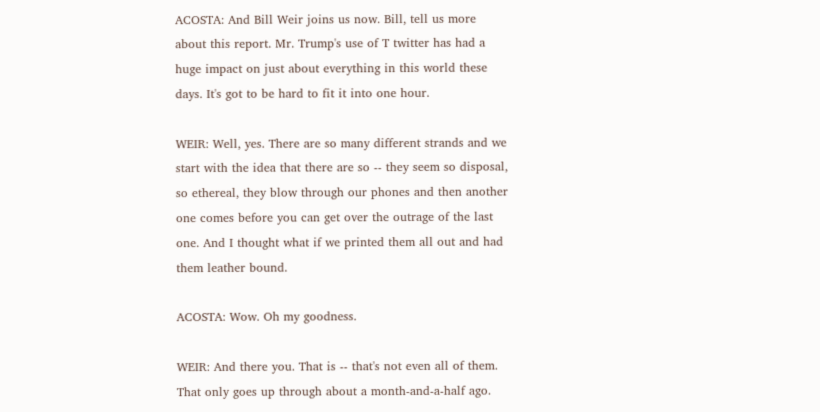ACOSTA: And Bill Weir joins us now. Bill, tell us more about this report. Mr. Trump's use of T twitter has had a huge impact on just about everything in this world these days. It's got to be hard to fit it into one hour.

WEIR: Well, yes. There are so many different strands and we start with the idea that there are so -- they seem so disposal, so ethereal, they blow through our phones and then another one comes before you can get over the outrage of the last one. And I thought what if we printed them all out and had them leather bound.

ACOSTA: Wow. Oh my goodness.

WEIR: And there you. That is -- that's not even all of them. That only goes up through about a month-and-a-half ago.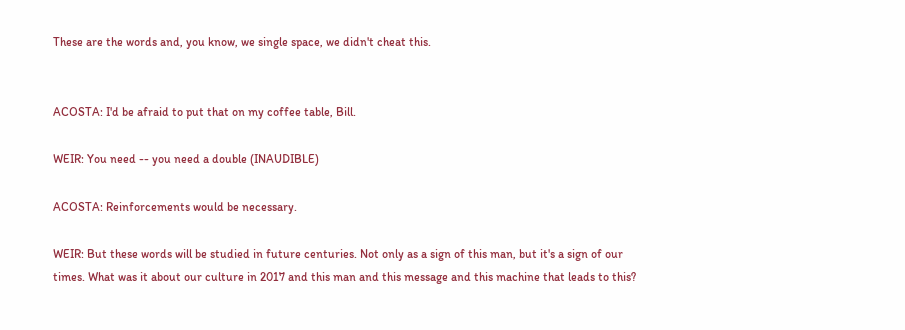These are the words and, you know, we single space, we didn't cheat this.


ACOSTA: I'd be afraid to put that on my coffee table, Bill.

WEIR: You need -- you need a double (INAUDIBLE)

ACOSTA: Reinforcements would be necessary.

WEIR: But these words will be studied in future centuries. Not only as a sign of this man, but it's a sign of our times. What was it about our culture in 2017 and this man and this message and this machine that leads to this?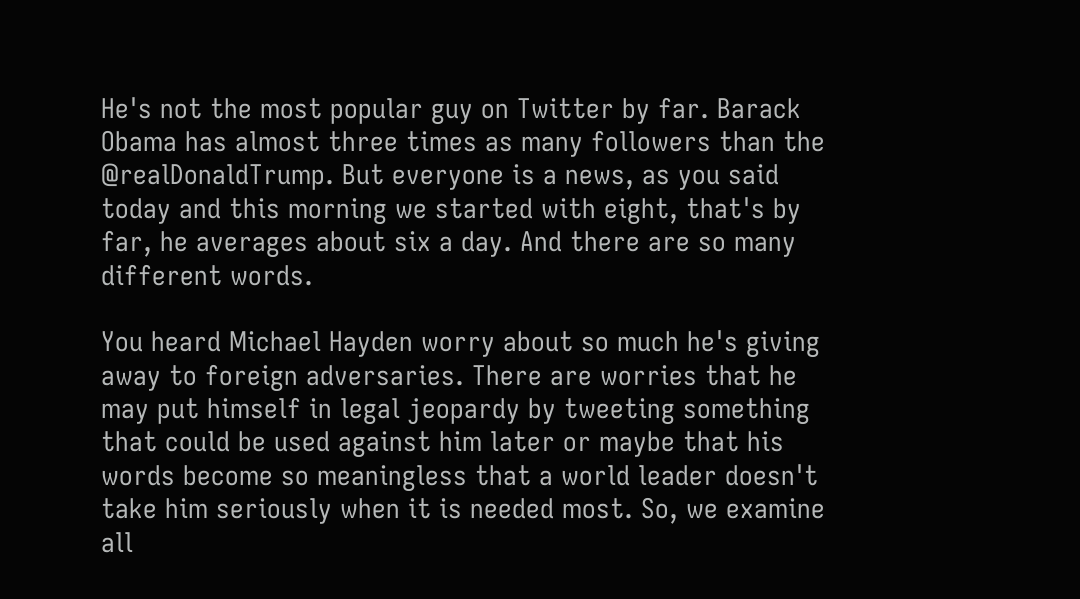He's not the most popular guy on Twitter by far. Barack Obama has almost three times as many followers than the @realDonaldTrump. But everyone is a news, as you said today and this morning we started with eight, that's by far, he averages about six a day. And there are so many different words.

You heard Michael Hayden worry about so much he's giving away to foreign adversaries. There are worries that he may put himself in legal jeopardy by tweeting something that could be used against him later or maybe that his words become so meaningless that a world leader doesn't take him seriously when it is needed most. So, we examine all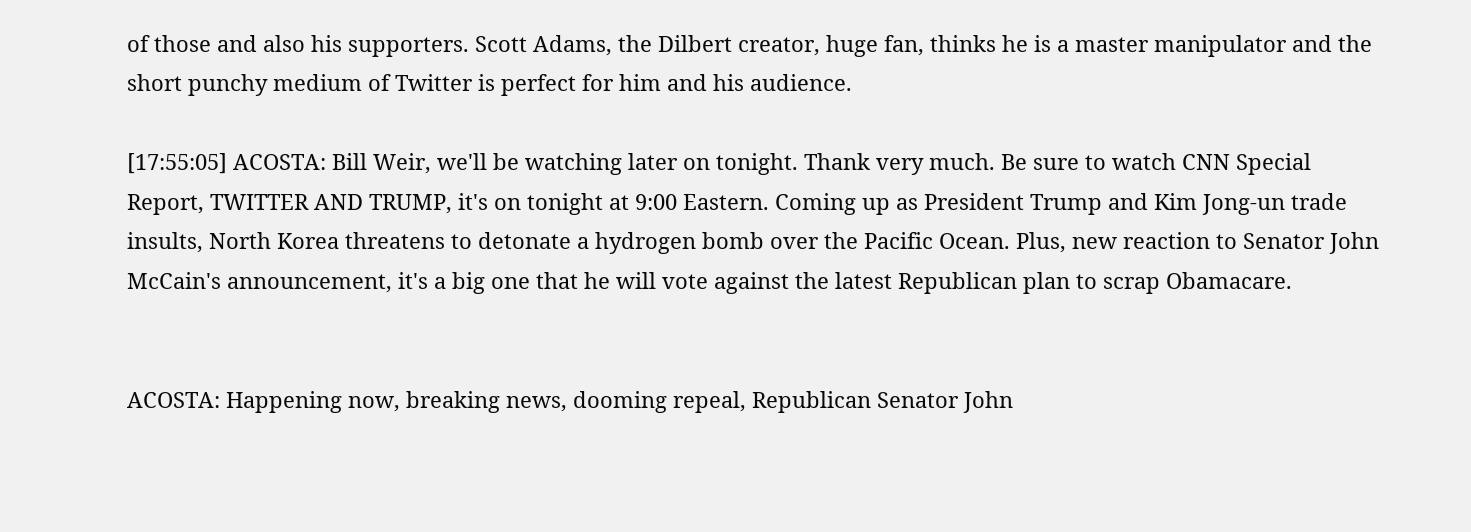of those and also his supporters. Scott Adams, the Dilbert creator, huge fan, thinks he is a master manipulator and the short punchy medium of Twitter is perfect for him and his audience.

[17:55:05] ACOSTA: Bill Weir, we'll be watching later on tonight. Thank very much. Be sure to watch CNN Special Report, TWITTER AND TRUMP, it's on tonight at 9:00 Eastern. Coming up as President Trump and Kim Jong-un trade insults, North Korea threatens to detonate a hydrogen bomb over the Pacific Ocean. Plus, new reaction to Senator John McCain's announcement, it's a big one that he will vote against the latest Republican plan to scrap Obamacare.


ACOSTA: Happening now, breaking news, dooming repeal, Republican Senator John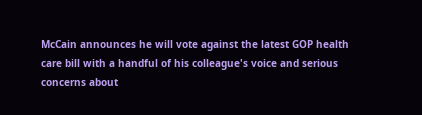McCain announces he will vote against the latest GOP health care bill with a handful of his colleague's voice and serious concerns about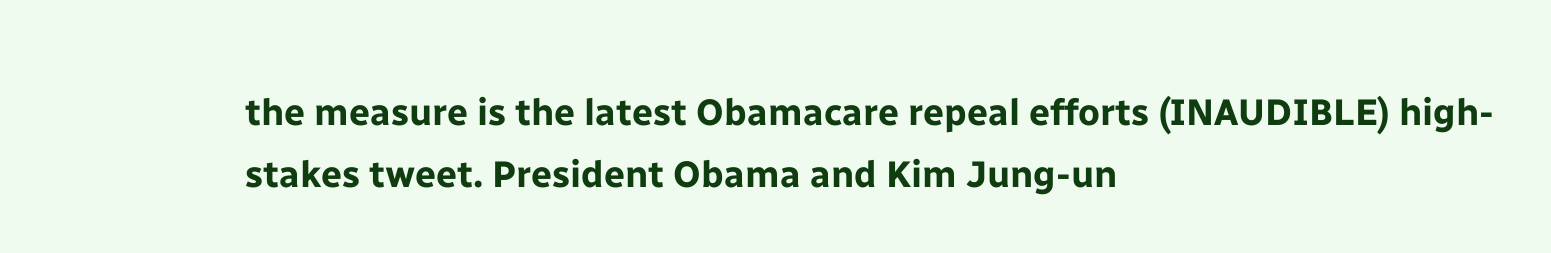the measure is the latest Obamacare repeal efforts (INAUDIBLE) high-stakes tweet. President Obama and Kim Jung-un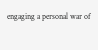engaging a personal war of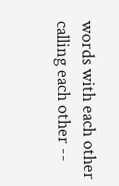words with each other calling each other --